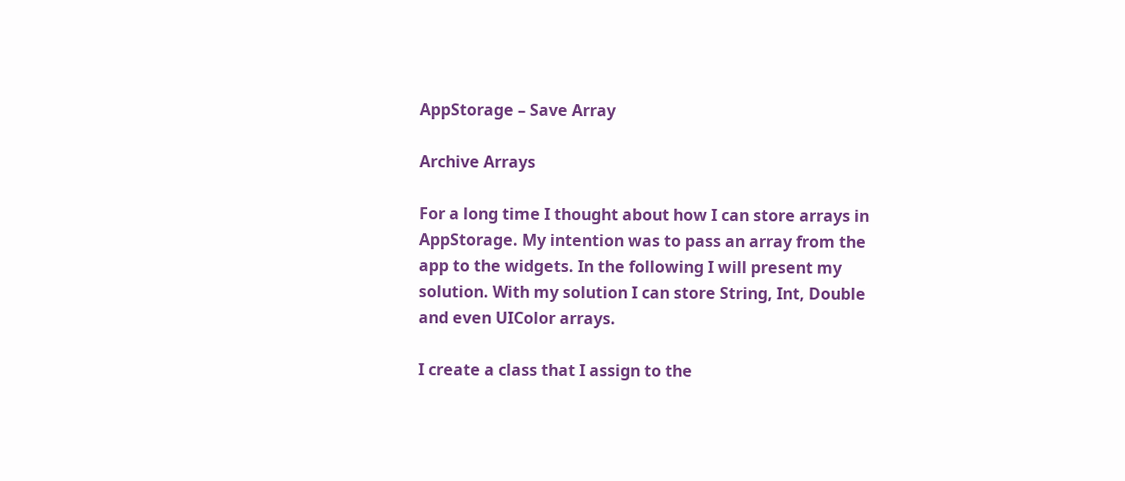AppStorage – Save Array

Archive Arrays

For a long time I thought about how I can store arrays in AppStorage. My intention was to pass an array from the app to the widgets. In the following I will present my solution. With my solution I can store String, Int, Double and even UIColor arrays.

I create a class that I assign to the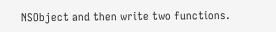NSObject and then write two functions.